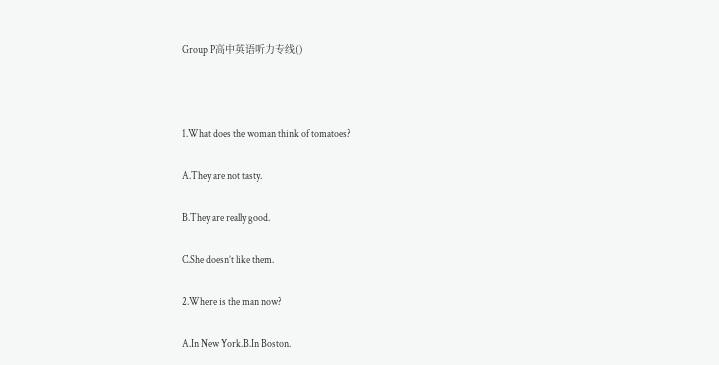Group P高中英语听力专线()



1.What does the woman think of tomatoes?

A.They are not tasty.

B.They are really good.

C.She doesn’t like them.

2.Where is the man now?

A.In New York.B.In Boston.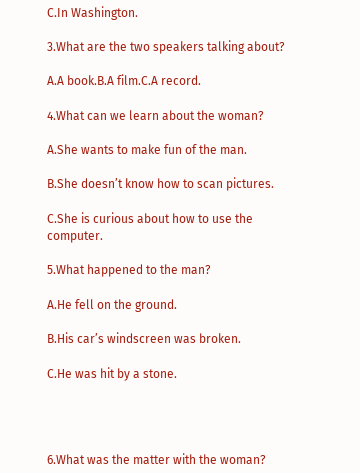C.In Washington.

3.What are the two speakers talking about?

A.A book.B.A film.C.A record.

4.What can we learn about the woman?

A.She wants to make fun of the man.

B.She doesn’t know how to scan pictures.

C.She is curious about how to use the computer.

5.What happened to the man?

A.He fell on the ground.

B.His car’s windscreen was broken.

C.He was hit by a stone.




6.What was the matter with the woman?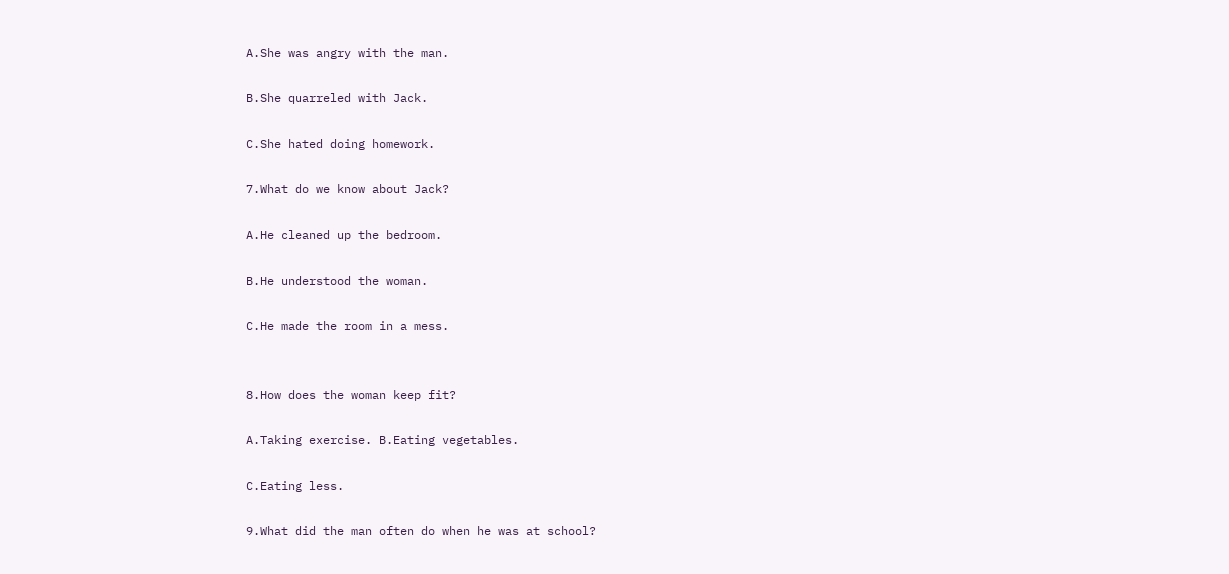A.She was angry with the man.

B.She quarreled with Jack.

C.She hated doing homework.

7.What do we know about Jack?

A.He cleaned up the bedroom.

B.He understood the woman.

C.He made the room in a mess.


8.How does the woman keep fit?

A.Taking exercise. B.Eating vegetables.

C.Eating less.

9.What did the man often do when he was at school?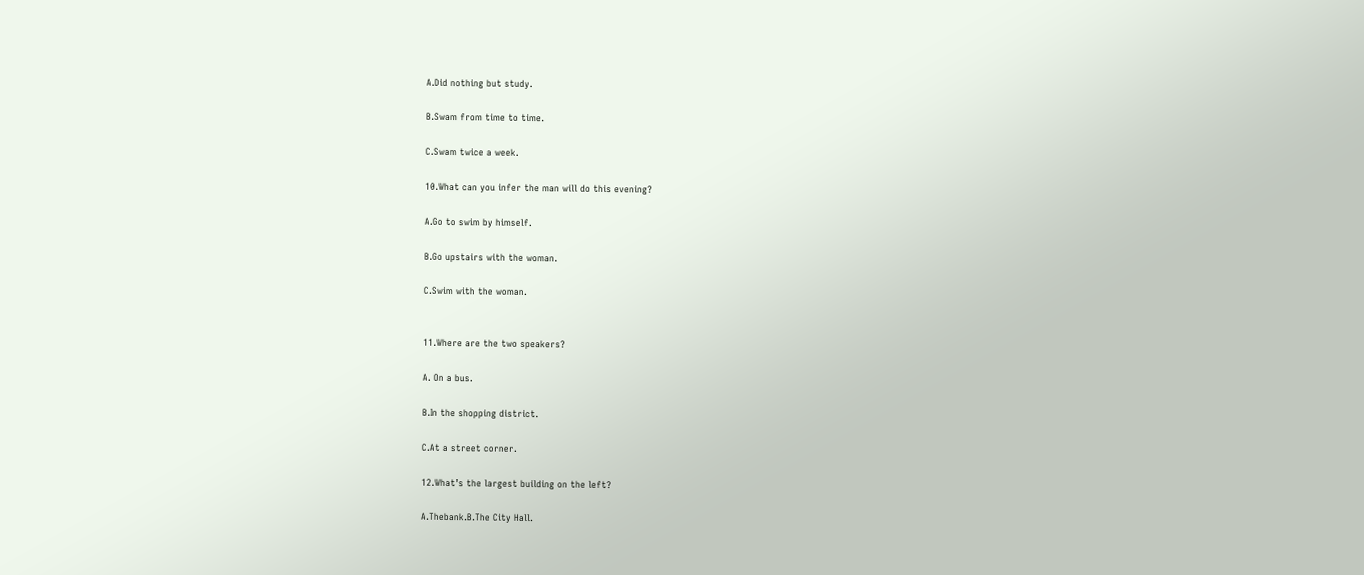A.Did nothing but study.

B.Swam from time to time.

C.Swam twice a week.

10.What can you infer the man will do this evening?

A.Go to swim by himself.

B.Go upstairs with the woman.

C.Swim with the woman.


11.Where are the two speakers?

A. On a bus.

B.In the shopping district.

C.At a street corner.

12.What’s the largest building on the left?

A.Thebank.B.The City Hall.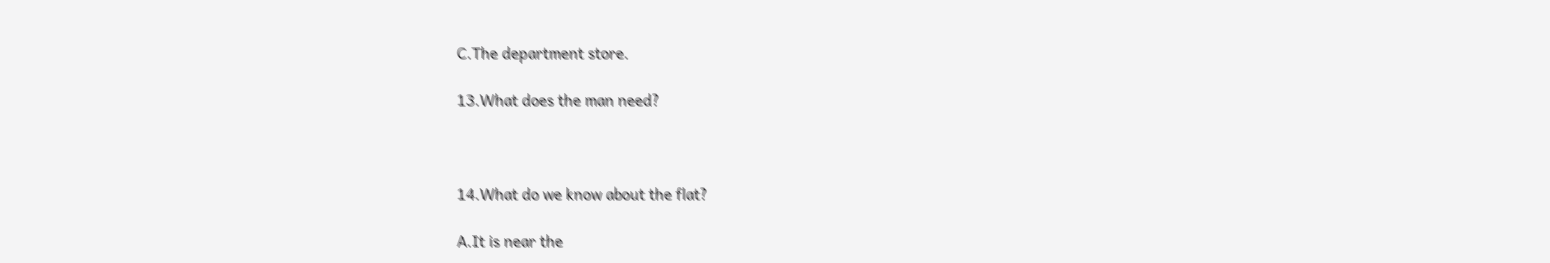C.The department store.

13.What does the man need?



14.What do we know about the flat?

A.It is near the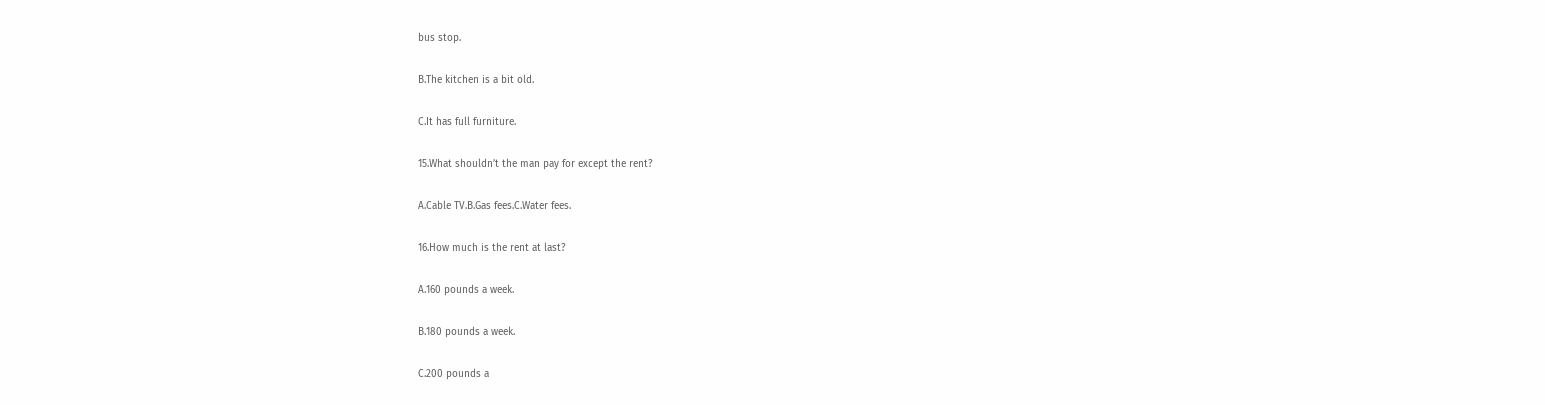bus stop.

B.The kitchen is a bit old.

C.It has full furniture.

15.What shouldn’t the man pay for except the rent?

A.Cable TV.B.Gas fees.C.Water fees.

16.How much is the rent at last?

A.160 pounds a week.

B.180 pounds a week.

C.200 pounds a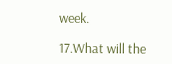week.

17.What will the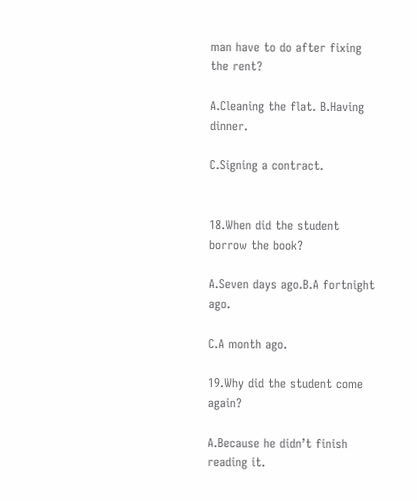man have to do after fixing the rent?

A.Cleaning the flat. B.Having dinner.

C.Signing a contract.


18.When did the student borrow the book?

A.Seven days ago.B.A fortnight ago.

C.A month ago.

19.Why did the student come again?

A.Because he didn’t finish reading it.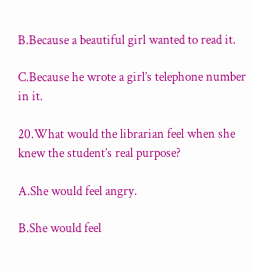B.Because a beautiful girl wanted to read it.

C.Because he wrote a girl’s telephone number in it.

20.What would the librarian feel when she knew the student’s real purpose?

A.She would feel angry.

B.She would feel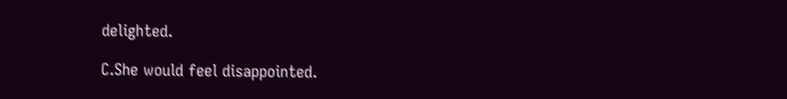delighted.

C.She would feel disappointed.